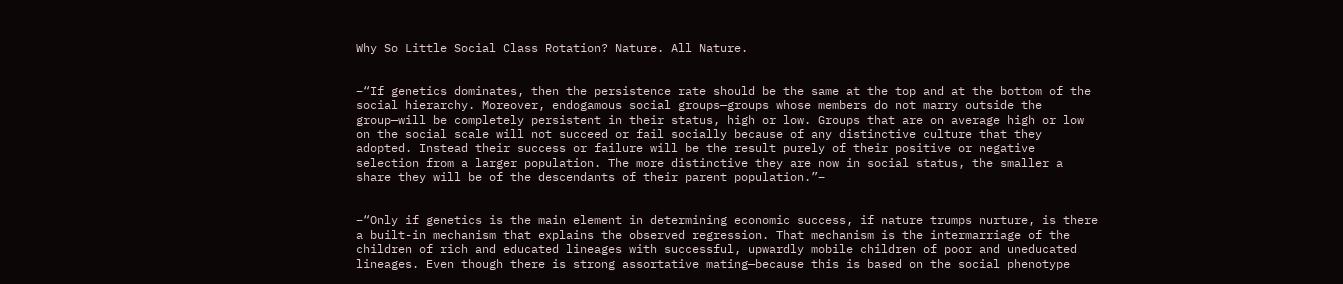Why So Little Social Class Rotation? Nature. All Nature.


–“If genetics dominates, then the persistence rate should be the same at the top and at the bottom of the social hierarchy. Moreover, endogamous social groups—groups whose members do not marry outside the group—will be completely persistent in their status, high or low. Groups that are on average high or low on the social scale will not succeed or fail socially because of any distinctive culture that they adopted. Instead their success or failure will be the result purely of their positive or negative selection from a larger population. The more distinctive they are now in social status, the smaller a share they will be of the descendants of their parent population.”–


–“Only if genetics is the main element in determining economic success, if nature trumps nurture, is there a built-in mechanism that explains the observed regression. That mechanism is the intermarriage of the children of rich and educated lineages with successful, upwardly mobile children of poor and uneducated lineages. Even though there is strong assortative mating—because this is based on the social phenotype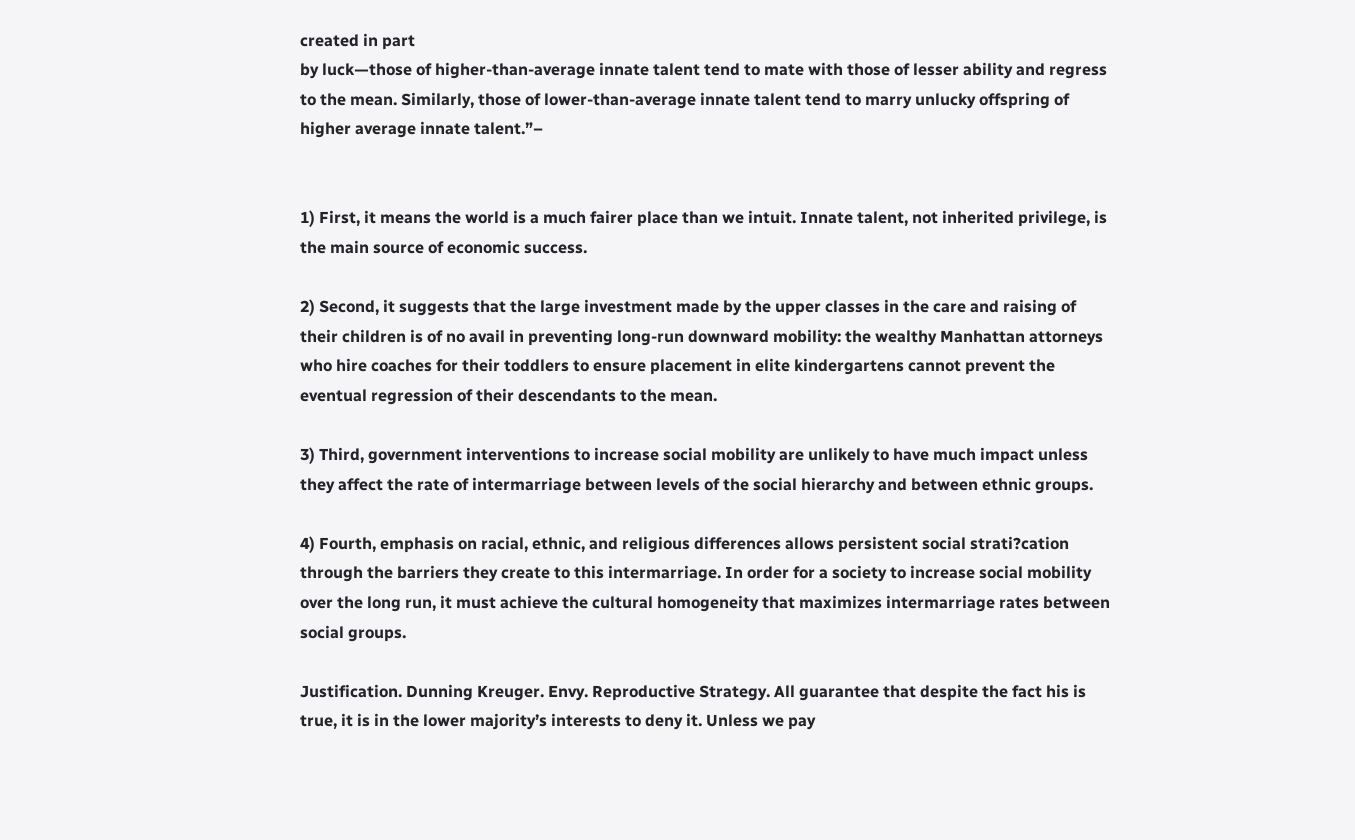created in part
by luck—those of higher-than-average innate talent tend to mate with those of lesser ability and regress to the mean. Similarly, those of lower-than-average innate talent tend to marry unlucky offspring of higher average innate talent.”–


1) First, it means the world is a much fairer place than we intuit. Innate talent, not inherited privilege, is the main source of economic success.

2) Second, it suggests that the large investment made by the upper classes in the care and raising of their children is of no avail in preventing long-run downward mobility: the wealthy Manhattan attorneys who hire coaches for their toddlers to ensure placement in elite kindergartens cannot prevent the eventual regression of their descendants to the mean.

3) Third, government interventions to increase social mobility are unlikely to have much impact unless they affect the rate of intermarriage between levels of the social hierarchy and between ethnic groups.

4) Fourth, emphasis on racial, ethnic, and religious differences allows persistent social strati?cation through the barriers they create to this intermarriage. In order for a society to increase social mobility over the long run, it must achieve the cultural homogeneity that maximizes intermarriage rates between social groups.

Justification. Dunning Kreuger. Envy. Reproductive Strategy. All guarantee that despite the fact his is true, it is in the lower majority’s interests to deny it. Unless we pay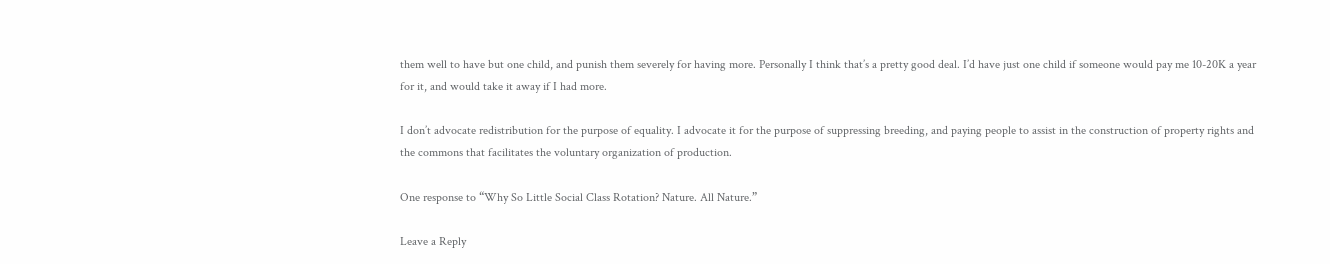them well to have but one child, and punish them severely for having more. Personally I think that’s a pretty good deal. I’d have just one child if someone would pay me 10-20K a year for it, and would take it away if I had more.

I don’t advocate redistribution for the purpose of equality. I advocate it for the purpose of suppressing breeding, and paying people to assist in the construction of property rights and the commons that facilitates the voluntary organization of production.

One response to “Why So Little Social Class Rotation? Nature. All Nature.”

Leave a Reply